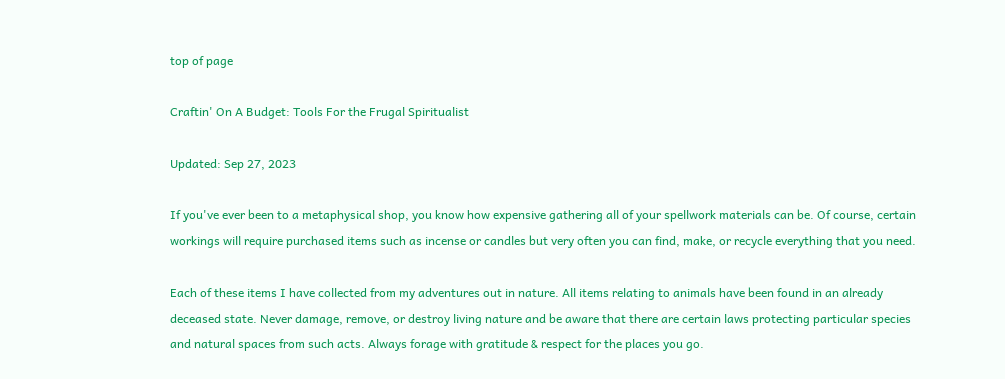top of page

Craftin' On A Budget: Tools For the Frugal Spiritualist

Updated: Sep 27, 2023

If you've ever been to a metaphysical shop, you know how expensive gathering all of your spellwork materials can be. Of course, certain workings will require purchased items such as incense or candles but very often you can find, make, or recycle everything that you need.

Each of these items I have collected from my adventures out in nature. All items relating to animals have been found in an already deceased state. Never damage, remove, or destroy living nature and be aware that there are certain laws protecting particular species and natural spaces from such acts. Always forage with gratitude & respect for the places you go.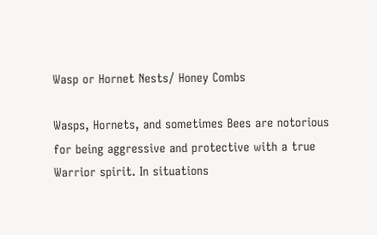Wasp or Hornet Nests/ Honey Combs

Wasps, Hornets, and sometimes Bees are notorious for being aggressive and protective with a true Warrior spirit. In situations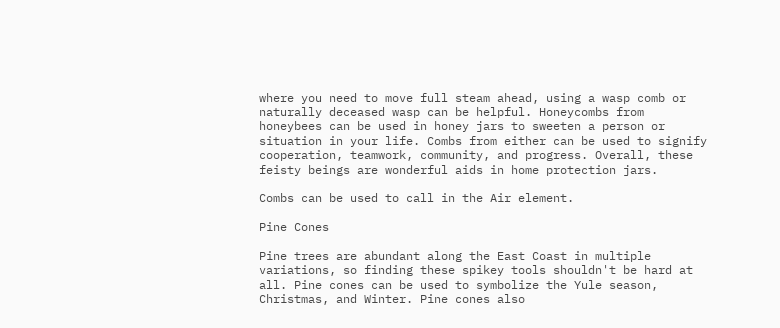where you need to move full steam ahead, using a wasp comb or naturally deceased wasp can be helpful. Honeycombs from honeybees can be used in honey jars to sweeten a person or situation in your life. Combs from either can be used to signify cooperation, teamwork, community, and progress. Overall, these feisty beings are wonderful aids in home protection jars.

Combs can be used to call in the Air element.

Pine Cones

Pine trees are abundant along the East Coast in multiple variations, so finding these spikey tools shouldn't be hard at all. Pine cones can be used to symbolize the Yule season, Christmas, and Winter. Pine cones also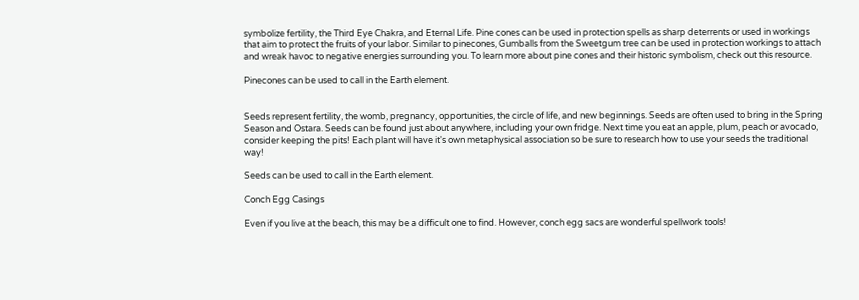symbolize fertility, the Third Eye Chakra, and Eternal Life. Pine cones can be used in protection spells as sharp deterrents or used in workings that aim to protect the fruits of your labor. Similar to pinecones, Gumballs from the Sweetgum tree can be used in protection workings to attach and wreak havoc to negative energies surrounding you. To learn more about pine cones and their historic symbolism, check out this resource.

Pinecones can be used to call in the Earth element.


Seeds represent fertility, the womb, pregnancy, opportunities, the circle of life, and new beginnings. Seeds are often used to bring in the Spring Season and Ostara. Seeds can be found just about anywhere, including your own fridge. Next time you eat an apple, plum, peach or avocado, consider keeping the pits! Each plant will have it's own metaphysical association so be sure to research how to use your seeds the traditional way!

Seeds can be used to call in the Earth element.

Conch Egg Casings

Even if you live at the beach, this may be a difficult one to find. However, conch egg sacs are wonderful spellwork tools!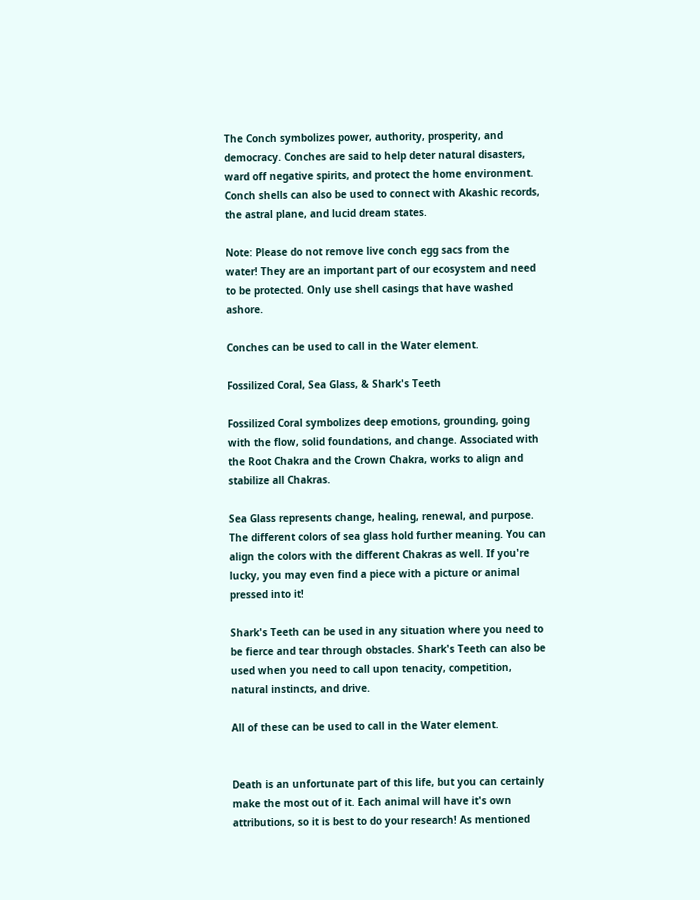The Conch symbolizes power, authority, prosperity, and democracy. Conches are said to help deter natural disasters, ward off negative spirits, and protect the home environment. Conch shells can also be used to connect with Akashic records, the astral plane, and lucid dream states.

Note: Please do not remove live conch egg sacs from the water! They are an important part of our ecosystem and need to be protected. Only use shell casings that have washed ashore.

Conches can be used to call in the Water element.

Fossilized Coral, Sea Glass, & Shark's Teeth

Fossilized Coral symbolizes deep emotions, grounding, going with the flow, solid foundations, and change. Associated with the Root Chakra and the Crown Chakra, works to align and stabilize all Chakras.

Sea Glass represents change, healing, renewal, and purpose. The different colors of sea glass hold further meaning. You can align the colors with the different Chakras as well. If you're lucky, you may even find a piece with a picture or animal pressed into it!

Shark's Teeth can be used in any situation where you need to be fierce and tear through obstacles. Shark's Teeth can also be used when you need to call upon tenacity, competition, natural instincts, and drive.

All of these can be used to call in the Water element.


Death is an unfortunate part of this life, but you can certainly make the most out of it. Each animal will have it's own attributions, so it is best to do your research! As mentioned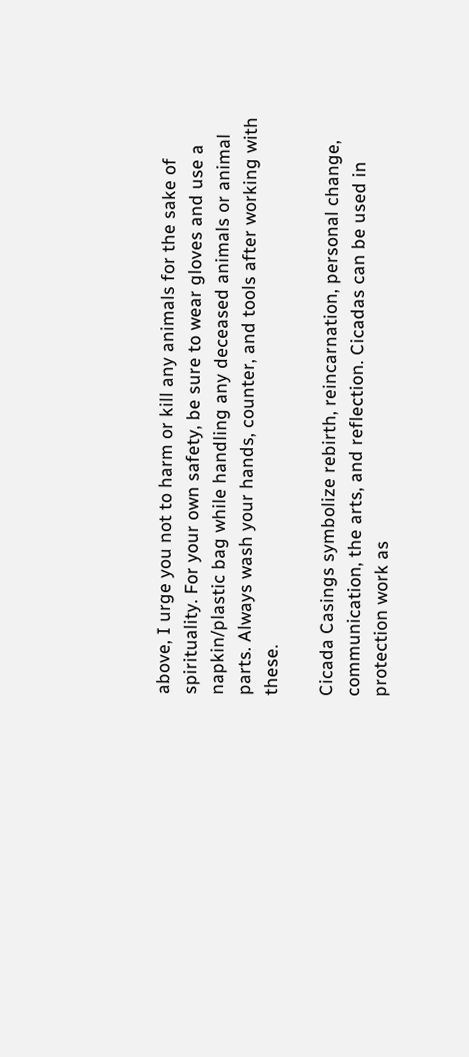above, I urge you not to harm or kill any animals for the sake of spirituality. For your own safety, be sure to wear gloves and use a napkin/plastic bag while handling any deceased animals or animal parts. Always wash your hands, counter, and tools after working with these.

Cicada Casings symbolize rebirth, reincarnation, personal change, communication, the arts, and reflection. Cicadas can be used in protection work as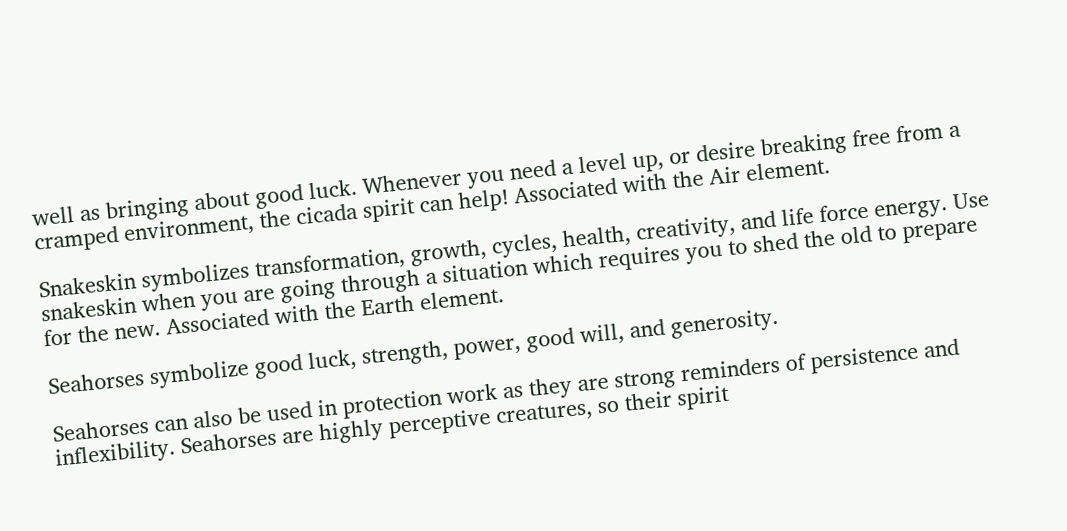well as bringing about good luck. Whenever you need a level up, or desire breaking free from a cramped environment, the cicada spirit can help! Associated with the Air element.

Snakeskin symbolizes transformation, growth, cycles, health, creativity, and life force energy. Use snakeskin when you are going through a situation which requires you to shed the old to prepare for the new. Associated with the Earth element.

Seahorses symbolize good luck, strength, power, good will, and generosity.

Seahorses can also be used in protection work as they are strong reminders of persistence and inflexibility. Seahorses are highly perceptive creatures, so their spirit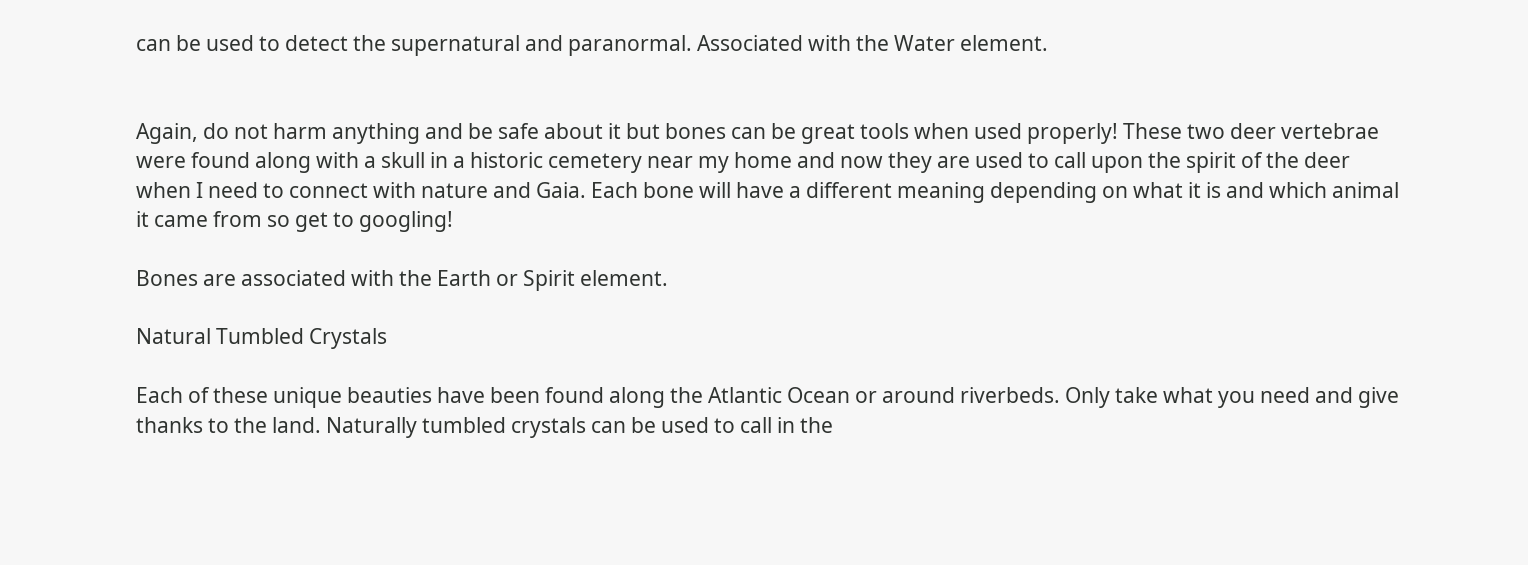can be used to detect the supernatural and paranormal. Associated with the Water element.


Again, do not harm anything and be safe about it but bones can be great tools when used properly! These two deer vertebrae were found along with a skull in a historic cemetery near my home and now they are used to call upon the spirit of the deer when I need to connect with nature and Gaia. Each bone will have a different meaning depending on what it is and which animal it came from so get to googling!

Bones are associated with the Earth or Spirit element.

Natural Tumbled Crystals

Each of these unique beauties have been found along the Atlantic Ocean or around riverbeds. Only take what you need and give thanks to the land. Naturally tumbled crystals can be used to call in the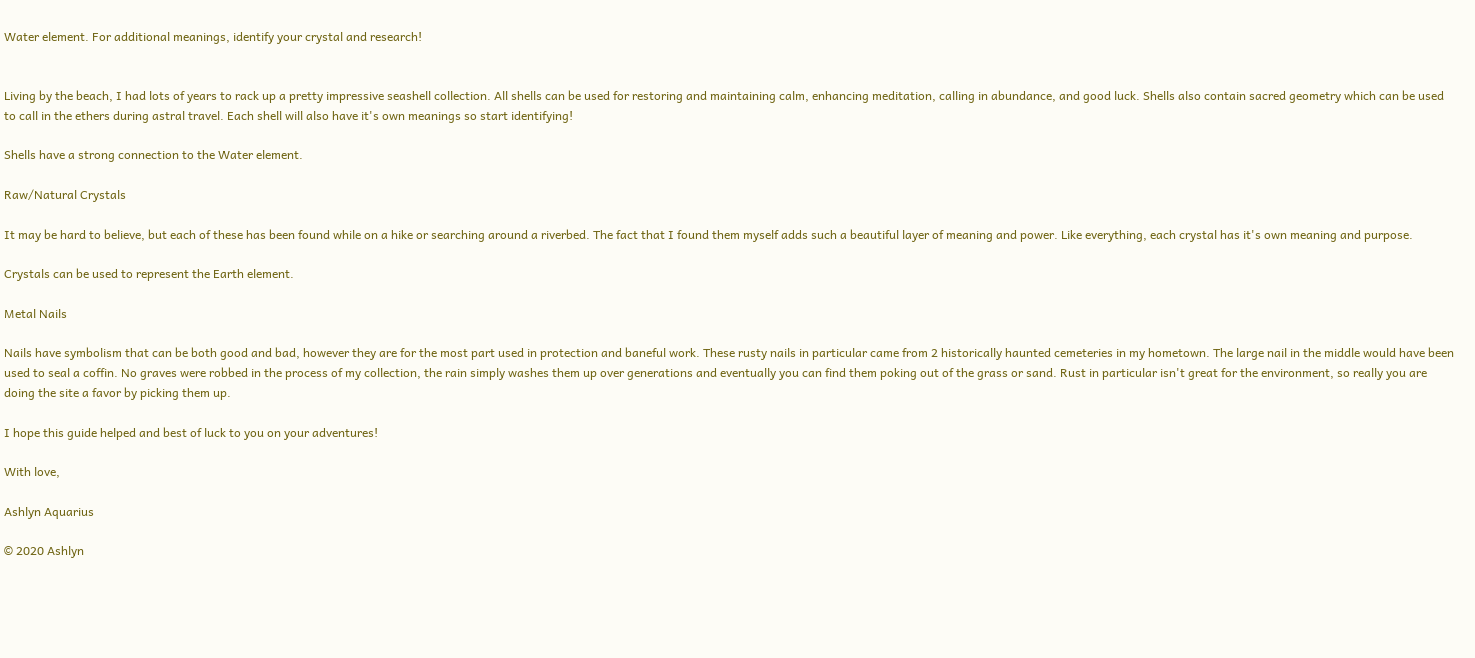Water element. For additional meanings, identify your crystal and research!


Living by the beach, I had lots of years to rack up a pretty impressive seashell collection. All shells can be used for restoring and maintaining calm, enhancing meditation, calling in abundance, and good luck. Shells also contain sacred geometry which can be used to call in the ethers during astral travel. Each shell will also have it's own meanings so start identifying!

Shells have a strong connection to the Water element.

Raw/Natural Crystals

It may be hard to believe, but each of these has been found while on a hike or searching around a riverbed. The fact that I found them myself adds such a beautiful layer of meaning and power. Like everything, each crystal has it's own meaning and purpose.

Crystals can be used to represent the Earth element.

Metal Nails

Nails have symbolism that can be both good and bad, however they are for the most part used in protection and baneful work. These rusty nails in particular came from 2 historically haunted cemeteries in my hometown. The large nail in the middle would have been used to seal a coffin. No graves were robbed in the process of my collection, the rain simply washes them up over generations and eventually you can find them poking out of the grass or sand. Rust in particular isn't great for the environment, so really you are doing the site a favor by picking them up.

I hope this guide helped and best of luck to you on your adventures!

With love,

Ashlyn Aquarius

© 2020 Ashlyn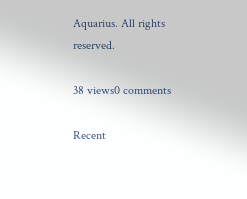Aquarius. All rights reserved.

38 views0 comments

Recent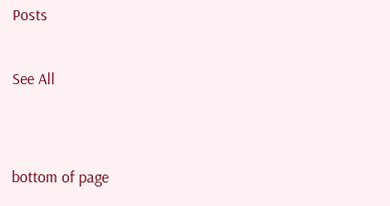Posts

See All


bottom of page